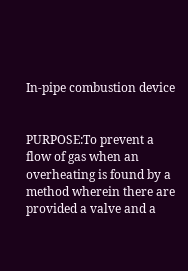In-pipe combustion device


PURPOSE:To prevent a flow of gas when an overheating is found by a method wherein there are provided a valve and a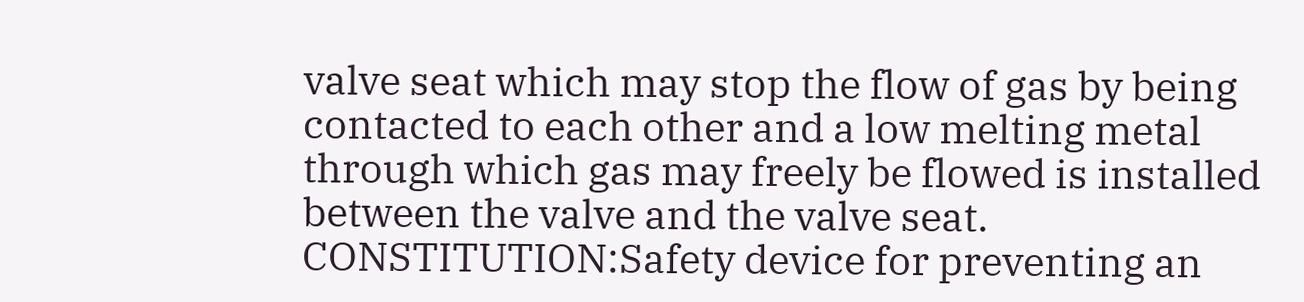valve seat which may stop the flow of gas by being contacted to each other and a low melting metal through which gas may freely be flowed is installed between the valve and the valve seat. CONSTITUTION:Safety device for preventing an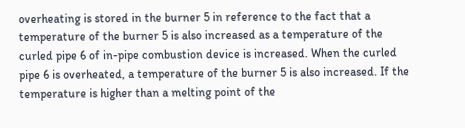overheating is stored in the burner 5 in reference to the fact that a temperature of the burner 5 is also increased as a temperature of the curled pipe 6 of in-pipe combustion device is increased. When the curled pipe 6 is overheated, a temperature of the burner 5 is also increased. If the temperature is higher than a melting point of the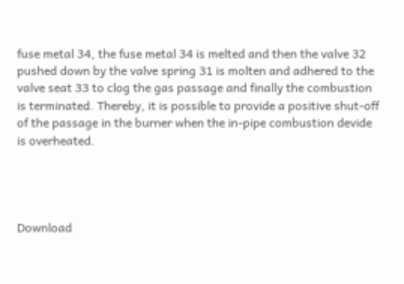fuse metal 34, the fuse metal 34 is melted and then the valve 32 pushed down by the valve spring 31 is molten and adhered to the valve seat 33 to clog the gas passage and finally the combustion is terminated. Thereby, it is possible to provide a positive shut-off of the passage in the burner when the in-pipe combustion devide is overheated.




Download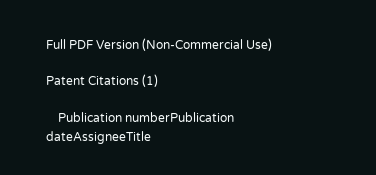Full PDF Version (Non-Commercial Use)

Patent Citations (1)

    Publication numberPublication dateAssigneeTitle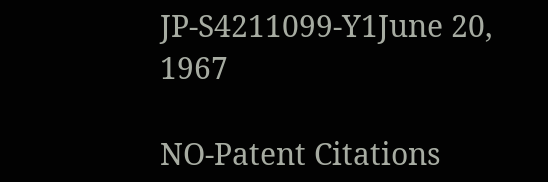JP-S4211099-Y1June 20, 1967

NO-Patent Citations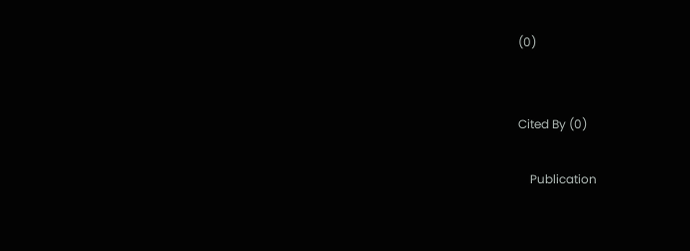(0)


Cited By (0)

    Publication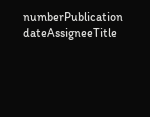numberPublication dateAssigneeTitle